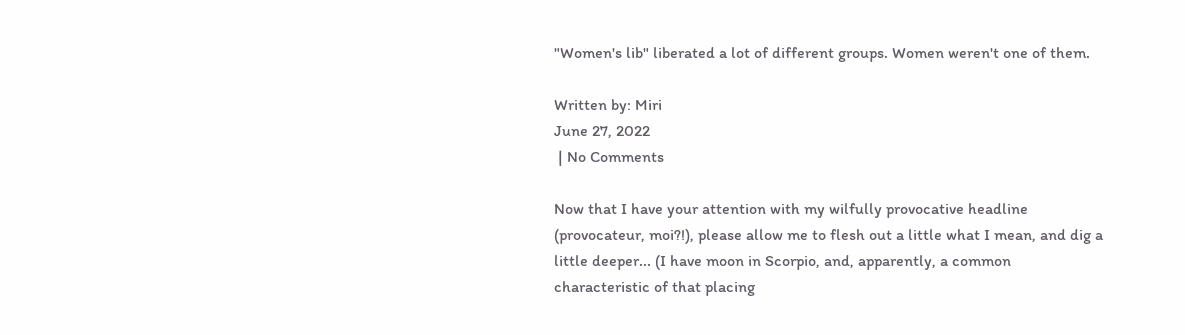"Women's lib" liberated a lot of different groups. Women weren't one of them.

Written by: Miri
June 27, 2022
 | No Comments

Now that I have your attention with my wilfully provocative headline (provocateur, moi?!), please allow me to flesh out a little what I mean, and dig a little deeper... (I have moon in Scorpio, and, apparently, a common characteristic of that placing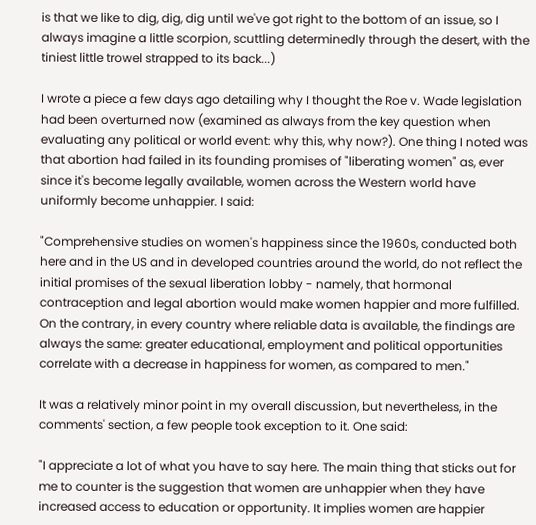is that we like to dig, dig, dig until we've got right to the bottom of an issue, so I always imagine a little scorpion, scuttling determinedly through the desert, with the tiniest little trowel strapped to its back...)

I wrote a piece a few days ago detailing why I thought the Roe v. Wade legislation had been overturned now (examined as always from the key question when evaluating any political or world event: why this, why now?). One thing I noted was that abortion had failed in its founding promises of "liberating women" as, ever since it's become legally available, women across the Western world have uniformly become unhappier. I said:

"Comprehensive studies on women's happiness since the 1960s, conducted both here and in the US and in developed countries around the world, do not reflect the initial promises of the sexual liberation lobby - namely, that hormonal contraception and legal abortion would make women happier and more fulfilled. On the contrary, in every country where reliable data is available, the findings are always the same: greater educational, employment and political opportunities correlate with a decrease in happiness for women, as compared to men."

It was a relatively minor point in my overall discussion, but nevertheless, in the comments' section, a few people took exception to it. One said:

"I appreciate a lot of what you have to say here. The main thing that sticks out for me to counter is the suggestion that women are unhappier when they have increased access to education or opportunity. It implies women are happier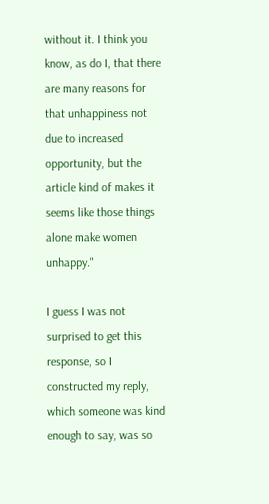without it. I think you know, as do I, that there are many reasons for that unhappiness not due to increased opportunity, but the article kind of makes it seems like those things alone make women unhappy."

I guess I was not surprised to get this response, so I constructed my reply, which someone was kind enough to say, was so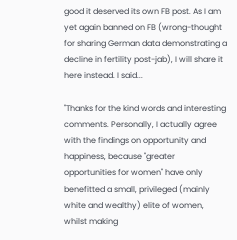good it deserved its own FB post. As I am yet again banned on FB (wrong-thought for sharing German data demonstrating a decline in fertility post-jab), I will share it here instead. I said...

"Thanks for the kind words and interesting comments. Personally, I actually agree with the findings on opportunity and happiness, because "greater opportunities for women" have only benefitted a small, privileged (mainly white and wealthy) elite of women, whilst making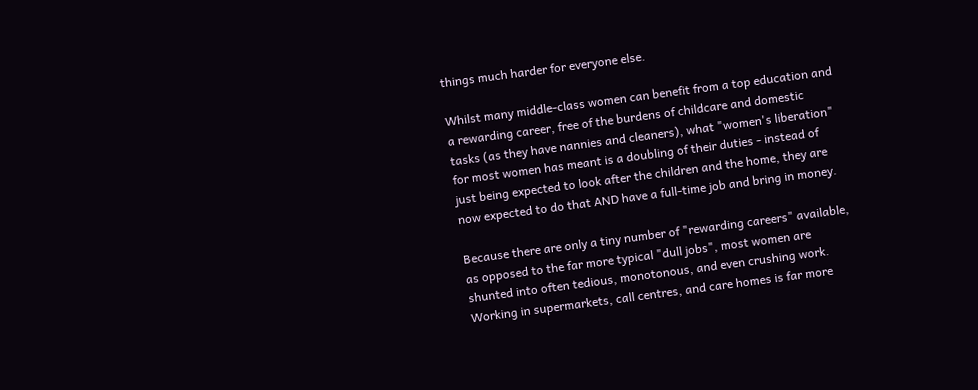things much harder for everyone else.

Whilst many middle-class women can benefit from a top education and a rewarding career, free of the burdens of childcare and domestic tasks (as they have nannies and cleaners), what "women's liberation" for most women has meant is a doubling of their duties - instead of just being expected to look after the children and the home, they are now expected to do that AND have a full-time job and bring in money.

Because there are only a tiny number of "rewarding careers" available, as opposed to the far more typical "dull jobs", most women are shunted into often tedious, monotonous, and even crushing work. Working in supermarkets, call centres, and care homes is far more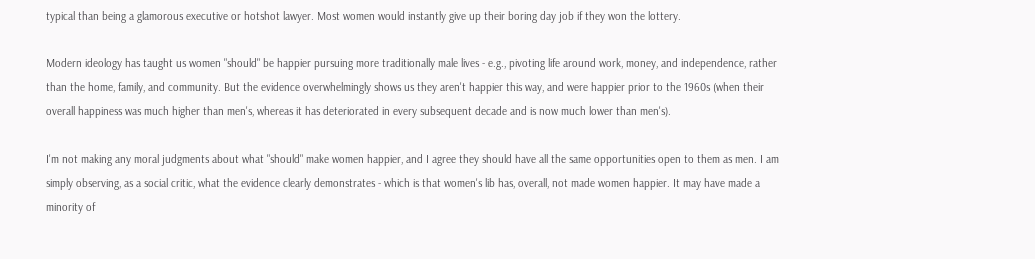typical than being a glamorous executive or hotshot lawyer. Most women would instantly give up their boring day job if they won the lottery.

Modern ideology has taught us women "should" be happier pursuing more traditionally male lives - e.g., pivoting life around work, money, and independence, rather than the home, family, and community. But the evidence overwhelmingly shows us they aren't happier this way, and were happier prior to the 1960s (when their overall happiness was much higher than men's, whereas it has deteriorated in every subsequent decade and is now much lower than men's).

I'm not making any moral judgments about what "should" make women happier, and I agree they should have all the same opportunities open to them as men. I am simply observing, as a social critic, what the evidence clearly demonstrates - which is that women's lib has, overall, not made women happier. It may have made a minority of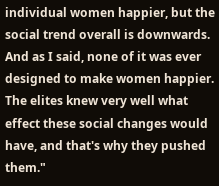individual women happier, but the social trend overall is downwards. And as I said, none of it was ever designed to make women happier. The elites knew very well what effect these social changes would have, and that's why they pushed them."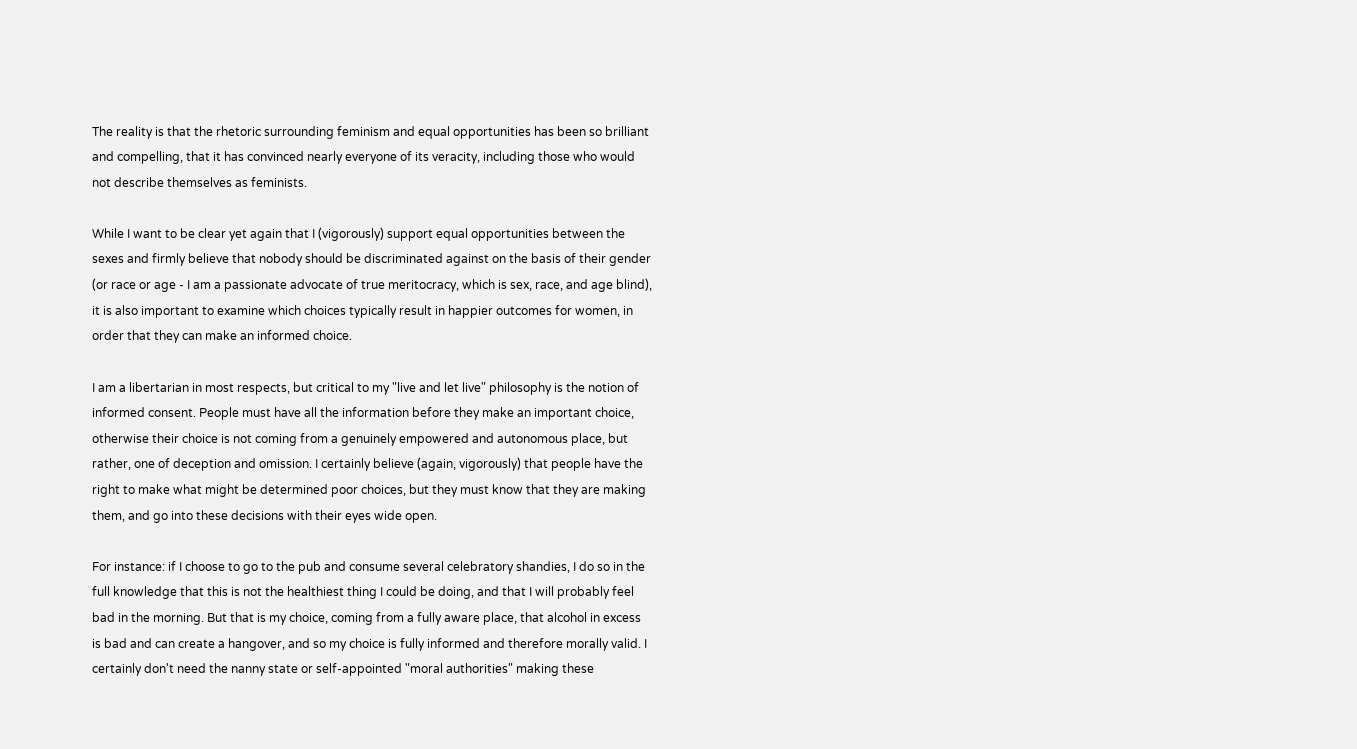The reality is that the rhetoric surrounding feminism and equal opportunities has been so brilliant and compelling, that it has convinced nearly everyone of its veracity, including those who would not describe themselves as feminists.

While I want to be clear yet again that I (vigorously) support equal opportunities between the sexes and firmly believe that nobody should be discriminated against on the basis of their gender (or race or age - I am a passionate advocate of true meritocracy, which is sex, race, and age blind), it is also important to examine which choices typically result in happier outcomes for women, in order that they can make an informed choice.

I am a libertarian in most respects, but critical to my "live and let live" philosophy is the notion of informed consent. People must have all the information before they make an important choice, otherwise their choice is not coming from a genuinely empowered and autonomous place, but rather, one of deception and omission. I certainly believe (again, vigorously) that people have the right to make what might be determined poor choices, but they must know that they are making them, and go into these decisions with their eyes wide open.

For instance: if I choose to go to the pub and consume several celebratory shandies, I do so in the full knowledge that this is not the healthiest thing I could be doing, and that I will probably feel bad in the morning. But that is my choice, coming from a fully aware place, that alcohol in excess is bad and can create a hangover, and so my choice is fully informed and therefore morally valid. I certainly don't need the nanny state or self-appointed "moral authorities" making these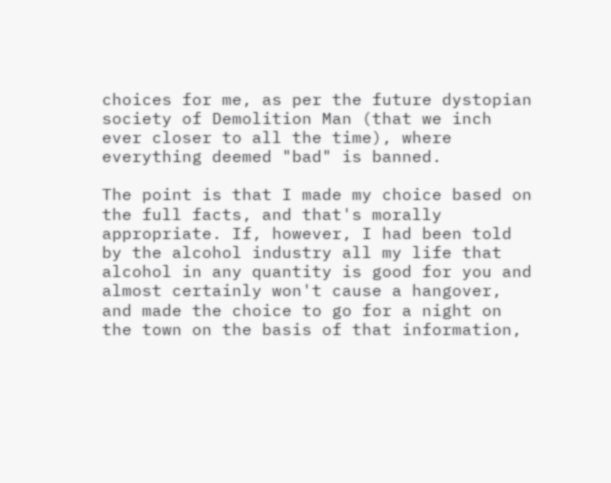choices for me, as per the future dystopian society of Demolition Man (that we inch ever closer to all the time), where everything deemed "bad" is banned.

The point is that I made my choice based on the full facts, and that's morally appropriate. If, however, I had been told by the alcohol industry all my life that alcohol in any quantity is good for you and almost certainly won't cause a hangover, and made the choice to go for a night on the town on the basis of that information,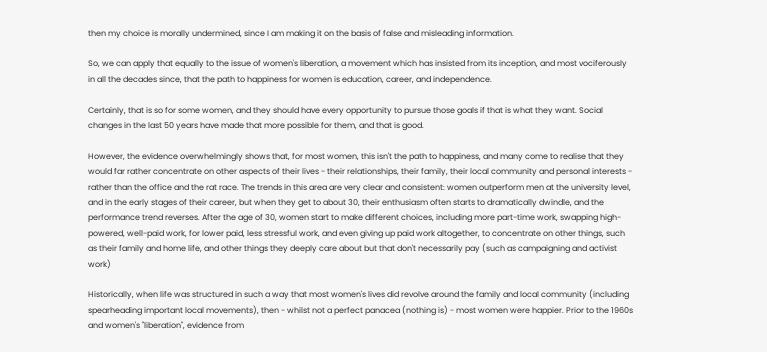then my choice is morally undermined, since I am making it on the basis of false and misleading information.

So, we can apply that equally to the issue of women's liberation, a movement which has insisted from its inception, and most vociferously in all the decades since, that the path to happiness for women is education, career, and independence.

Certainly, that is so for some women, and they should have every opportunity to pursue those goals if that is what they want. Social changes in the last 50 years have made that more possible for them, and that is good.

However, the evidence overwhelmingly shows that, for most women, this isn't the path to happiness, and many come to realise that they would far rather concentrate on other aspects of their lives - their relationships, their family, their local community and personal interests - rather than the office and the rat race. The trends in this area are very clear and consistent: women outperform men at the university level, and in the early stages of their career, but when they get to about 30, their enthusiasm often starts to dramatically dwindle, and the performance trend reverses. After the age of 30, women start to make different choices, including more part-time work, swapping high-powered, well-paid work, for lower paid, less stressful work, and even giving up paid work altogether, to concentrate on other things, such as their family and home life, and other things they deeply care about but that don't necessarily pay (such as campaigning and activist work)

Historically, when life was structured in such a way that most women's lives did revolve around the family and local community (including spearheading important local movements), then - whilst not a perfect panacea (nothing is) - most women were happier. Prior to the 1960s and women's "liberation", evidence from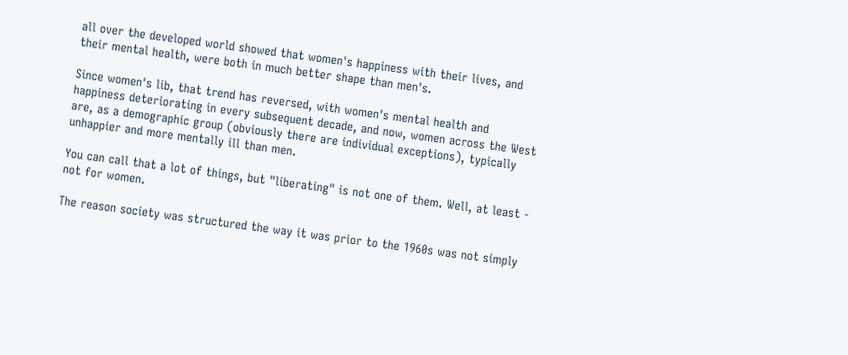all over the developed world showed that women's happiness with their lives, and their mental health, were both in much better shape than men's.

Since women's lib, that trend has reversed, with women's mental health and happiness deteriorating in every subsequent decade, and now, women across the West are, as a demographic group (obviously there are individual exceptions), typically unhappier and more mentally ill than men.

You can call that a lot of things, but "liberating" is not one of them. Well, at least - not for women.

The reason society was structured the way it was prior to the 1960s was not simply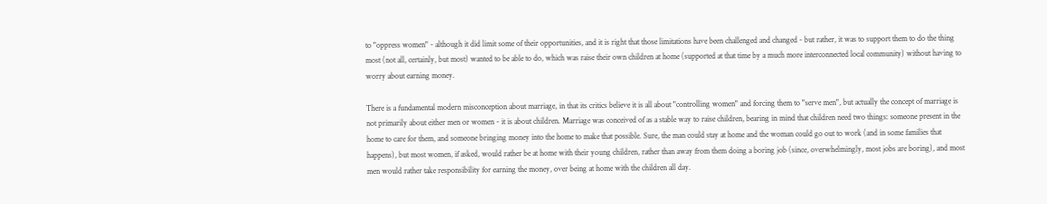to "oppress women" - although it did limit some of their opportunities, and it is right that those limitations have been challenged and changed - but rather, it was to support them to do the thing most (not all, certainly, but most) wanted to be able to do, which was raise their own children at home (supported at that time by a much more interconnected local community) without having to worry about earning money.

There is a fundamental modern misconception about marriage, in that its critics believe it is all about "controlling women" and forcing them to "serve men", but actually the concept of marriage is not primarily about either men or women - it is about children. Marriage was conceived of as a stable way to raise children, bearing in mind that children need two things: someone present in the home to care for them, and someone bringing money into the home to make that possible. Sure, the man could stay at home and the woman could go out to work (and in some families that happens), but most women, if asked, would rather be at home with their young children, rather than away from them doing a boring job (since, overwhelmingly, most jobs are boring), and most men would rather take responsibility for earning the money, over being at home with the children all day.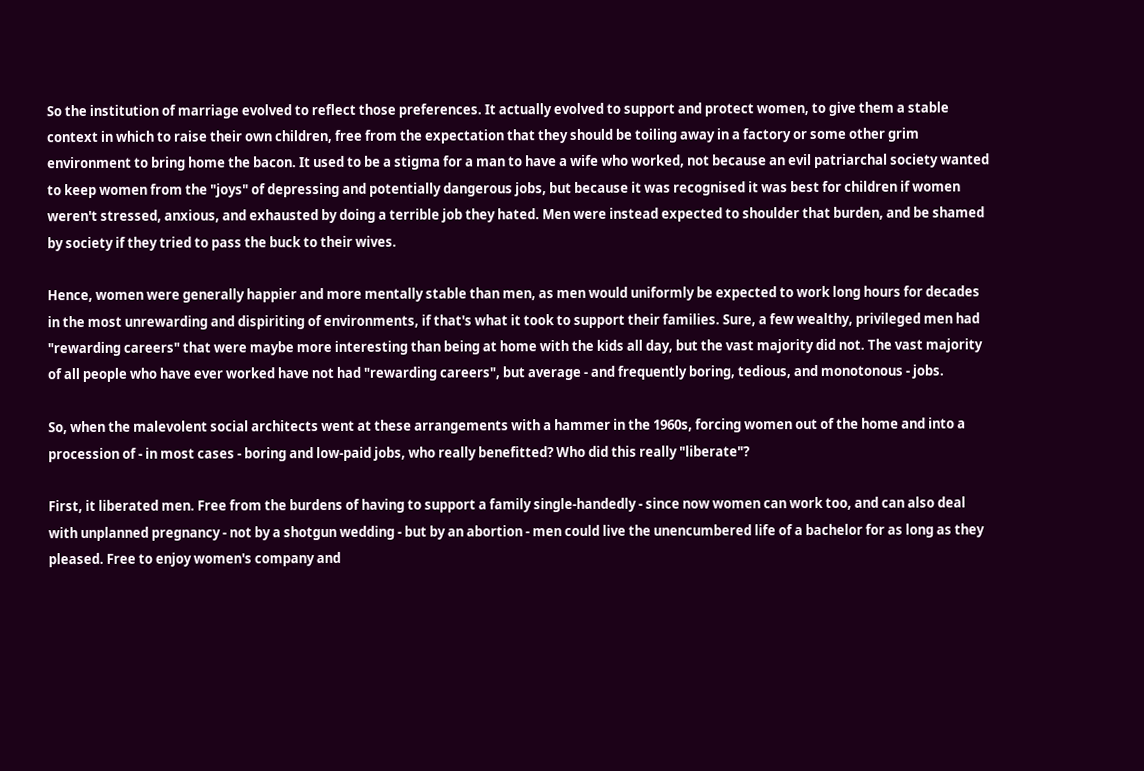So the institution of marriage evolved to reflect those preferences. It actually evolved to support and protect women, to give them a stable context in which to raise their own children, free from the expectation that they should be toiling away in a factory or some other grim environment to bring home the bacon. It used to be a stigma for a man to have a wife who worked, not because an evil patriarchal society wanted to keep women from the "joys" of depressing and potentially dangerous jobs, but because it was recognised it was best for children if women weren't stressed, anxious, and exhausted by doing a terrible job they hated. Men were instead expected to shoulder that burden, and be shamed by society if they tried to pass the buck to their wives.

Hence, women were generally happier and more mentally stable than men, as men would uniformly be expected to work long hours for decades in the most unrewarding and dispiriting of environments, if that's what it took to support their families. Sure, a few wealthy, privileged men had "rewarding careers" that were maybe more interesting than being at home with the kids all day, but the vast majority did not. The vast majority of all people who have ever worked have not had "rewarding careers", but average - and frequently boring, tedious, and monotonous - jobs.

So, when the malevolent social architects went at these arrangements with a hammer in the 1960s, forcing women out of the home and into a procession of - in most cases - boring and low-paid jobs, who really benefitted? Who did this really "liberate"?

First, it liberated men. Free from the burdens of having to support a family single-handedly - since now women can work too, and can also deal with unplanned pregnancy - not by a shotgun wedding - but by an abortion - men could live the unencumbered life of a bachelor for as long as they pleased. Free to enjoy women's company and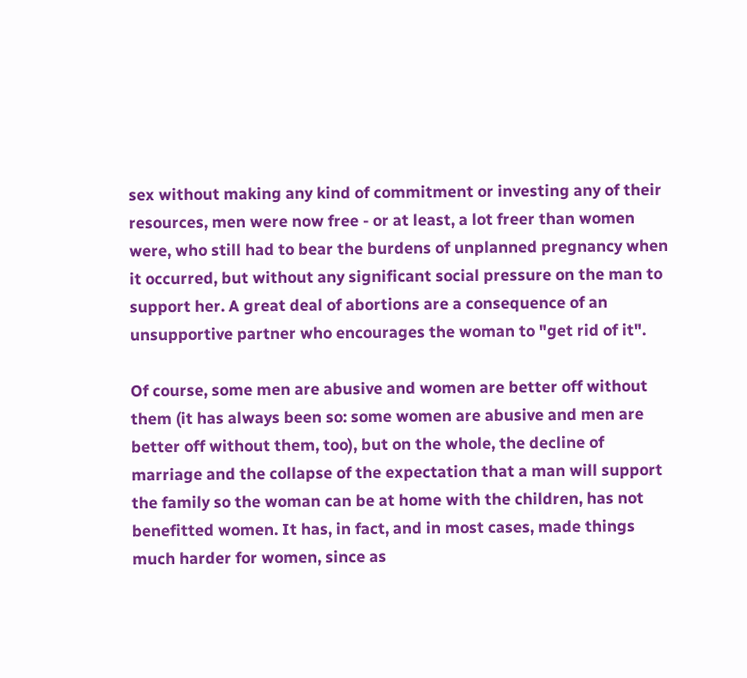sex without making any kind of commitment or investing any of their resources, men were now free - or at least, a lot freer than women were, who still had to bear the burdens of unplanned pregnancy when it occurred, but without any significant social pressure on the man to support her. A great deal of abortions are a consequence of an unsupportive partner who encourages the woman to "get rid of it".

Of course, some men are abusive and women are better off without them (it has always been so: some women are abusive and men are better off without them, too), but on the whole, the decline of marriage and the collapse of the expectation that a man will support the family so the woman can be at home with the children, has not benefitted women. It has, in fact, and in most cases, made things much harder for women, since as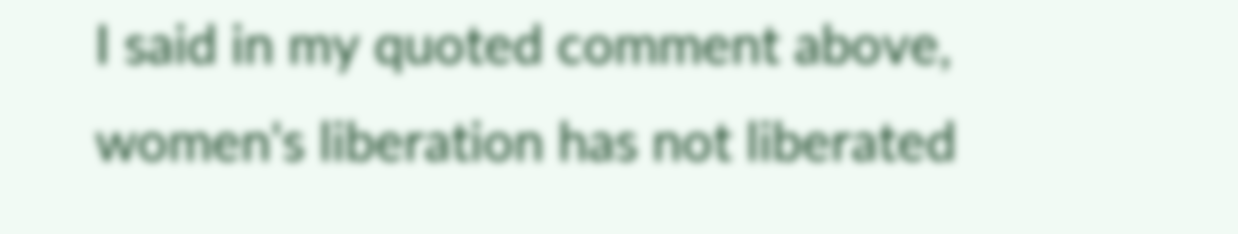I said in my quoted comment above, women's liberation has not liberated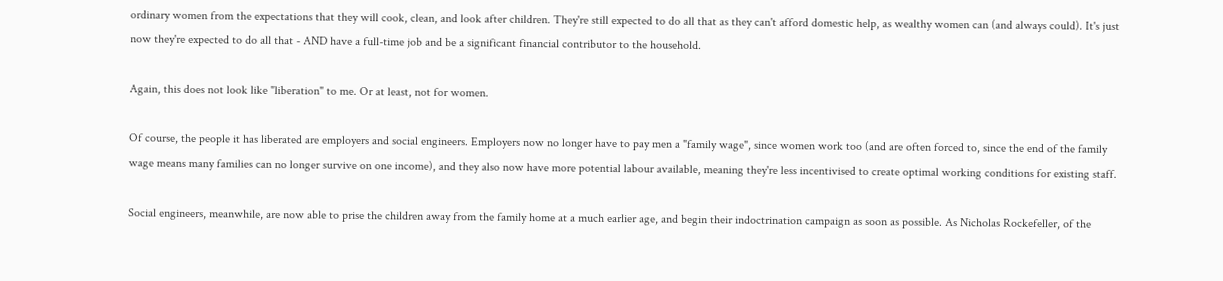ordinary women from the expectations that they will cook, clean, and look after children. They're still expected to do all that as they can't afford domestic help, as wealthy women can (and always could). It's just now they're expected to do all that - AND have a full-time job and be a significant financial contributor to the household.

Again, this does not look like "liberation" to me. Or at least, not for women.

Of course, the people it has liberated are employers and social engineers. Employers now no longer have to pay men a "family wage", since women work too (and are often forced to, since the end of the family wage means many families can no longer survive on one income), and they also now have more potential labour available, meaning they're less incentivised to create optimal working conditions for existing staff.

Social engineers, meanwhile, are now able to prise the children away from the family home at a much earlier age, and begin their indoctrination campaign as soon as possible. As Nicholas Rockefeller, of the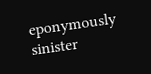eponymously sinister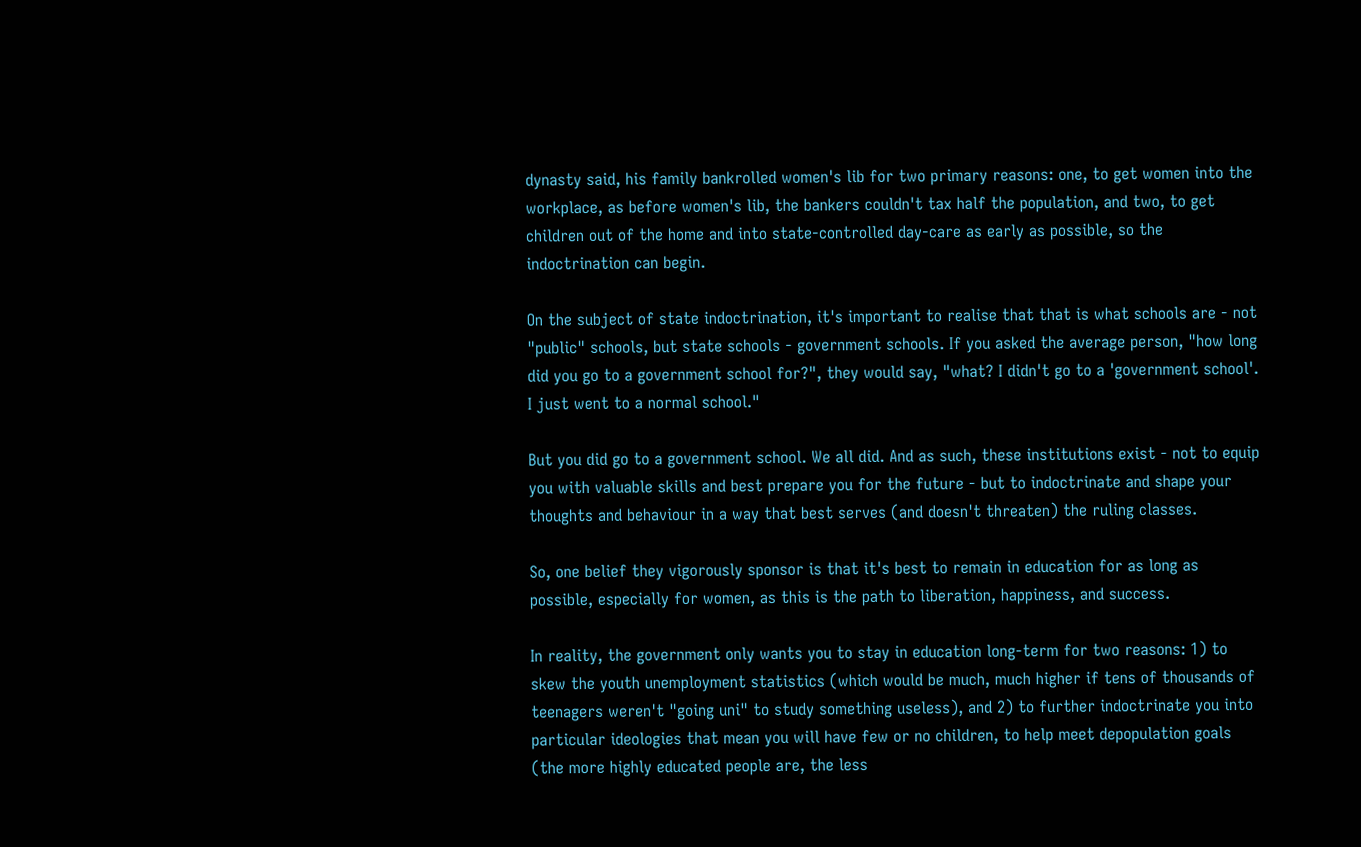dynasty said, his family bankrolled women's lib for two primary reasons: one, to get women into the workplace, as before women's lib, the bankers couldn't tax half the population, and two, to get children out of the home and into state-controlled day-care as early as possible, so the indoctrination can begin.

On the subject of state indoctrination, it's important to realise that that is what schools are - not "public" schools, but state schools - government schools. If you asked the average person, "how long did you go to a government school for?", they would say, "what? I didn't go to a 'government school'. I just went to a normal school."

But you did go to a government school. We all did. And as such, these institutions exist - not to equip you with valuable skills and best prepare you for the future - but to indoctrinate and shape your thoughts and behaviour in a way that best serves (and doesn't threaten) the ruling classes.

So, one belief they vigorously sponsor is that it's best to remain in education for as long as possible, especially for women, as this is the path to liberation, happiness, and success.

In reality, the government only wants you to stay in education long-term for two reasons: 1) to skew the youth unemployment statistics (which would be much, much higher if tens of thousands of teenagers weren't "going uni" to study something useless), and 2) to further indoctrinate you into particular ideologies that mean you will have few or no children, to help meet depopulation goals (the more highly educated people are, the less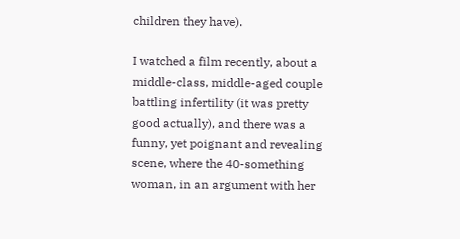children they have).

I watched a film recently, about a middle-class, middle-aged couple battling infertility (it was pretty good actually), and there was a funny, yet poignant and revealing scene, where the 40-something woman, in an argument with her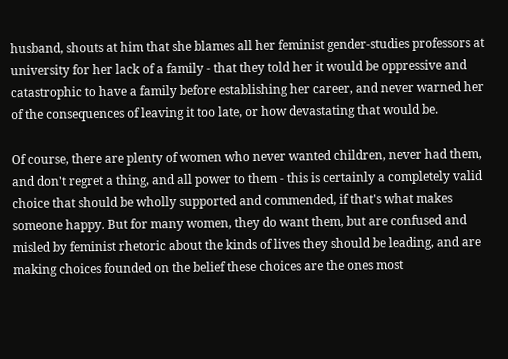husband, shouts at him that she blames all her feminist gender-studies professors at university for her lack of a family - that they told her it would be oppressive and catastrophic to have a family before establishing her career, and never warned her of the consequences of leaving it too late, or how devastating that would be.

Of course, there are plenty of women who never wanted children, never had them, and don't regret a thing, and all power to them - this is certainly a completely valid choice that should be wholly supported and commended, if that's what makes someone happy. But for many women, they do want them, but are confused and misled by feminist rhetoric about the kinds of lives they should be leading, and are making choices founded on the belief these choices are the ones most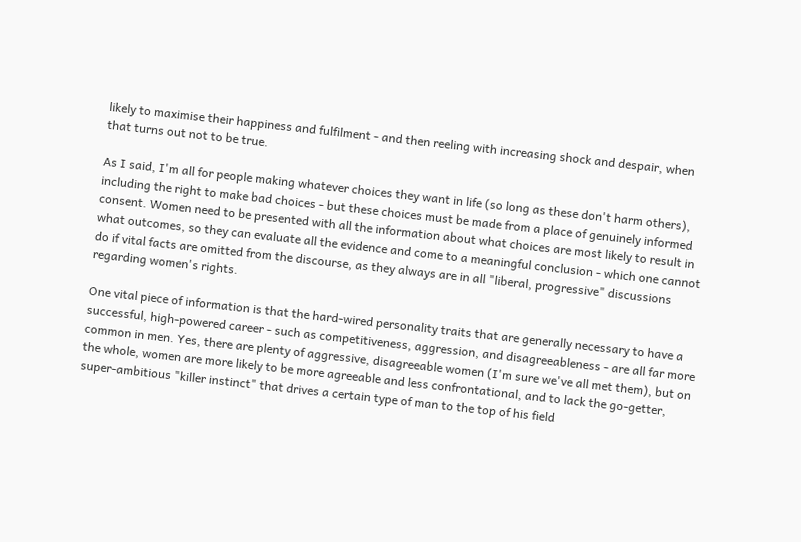likely to maximise their happiness and fulfilment - and then reeling with increasing shock and despair, when that turns out not to be true.

As I said, I'm all for people making whatever choices they want in life (so long as these don't harm others), including the right to make bad choices - but these choices must be made from a place of genuinely informed consent. Women need to be presented with all the information about what choices are most likely to result in what outcomes, so they can evaluate all the evidence and come to a meaningful conclusion - which one cannot do if vital facts are omitted from the discourse, as they always are in all "liberal, progressive" discussions regarding women's rights.

One vital piece of information is that the hard-wired personality traits that are generally necessary to have a successful, high-powered career - such as competitiveness, aggression, and disagreeableness - are all far more common in men. Yes, there are plenty of aggressive, disagreeable women (I'm sure we've all met them), but on the whole, women are more likely to be more agreeable and less confrontational, and to lack the go-getter, super-ambitious "killer instinct" that drives a certain type of man to the top of his field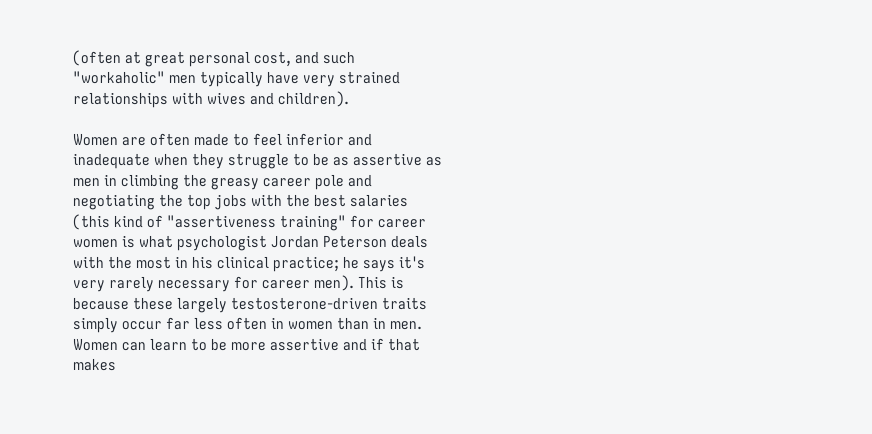(often at great personal cost, and such "workaholic" men typically have very strained relationships with wives and children).

Women are often made to feel inferior and inadequate when they struggle to be as assertive as men in climbing the greasy career pole and negotiating the top jobs with the best salaries (this kind of "assertiveness training" for career women is what psychologist Jordan Peterson deals with the most in his clinical practice; he says it's very rarely necessary for career men). This is because these largely testosterone-driven traits simply occur far less often in women than in men. Women can learn to be more assertive and if that makes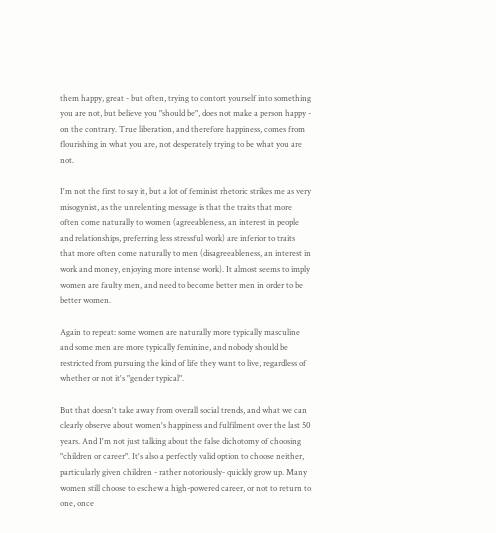them happy, great - but often, trying to contort yourself into something you are not, but believe you "should be", does not make a person happy - on the contrary. True liberation, and therefore happiness, comes from flourishing in what you are, not desperately trying to be what you are not.

I'm not the first to say it, but a lot of feminist rhetoric strikes me as very misogynist, as the unrelenting message is that the traits that more often come naturally to women (agreeableness, an interest in people and relationships, preferring less stressful work) are inferior to traits that more often come naturally to men (disagreeableness, an interest in work and money, enjoying more intense work). It almost seems to imply women are faulty men, and need to become better men in order to be better women.

Again to repeat: some women are naturally more typically masculine and some men are more typically feminine, and nobody should be restricted from pursuing the kind of life they want to live, regardless of whether or not it's "gender typical".

But that doesn't take away from overall social trends, and what we can clearly observe about women's happiness and fulfilment over the last 50 years. And I'm not just talking about the false dichotomy of choosing "children or career". It's also a perfectly valid option to choose neither, particularly given children - rather notoriously- quickly grow up. Many women still choose to eschew a high-powered career, or not to return to one, once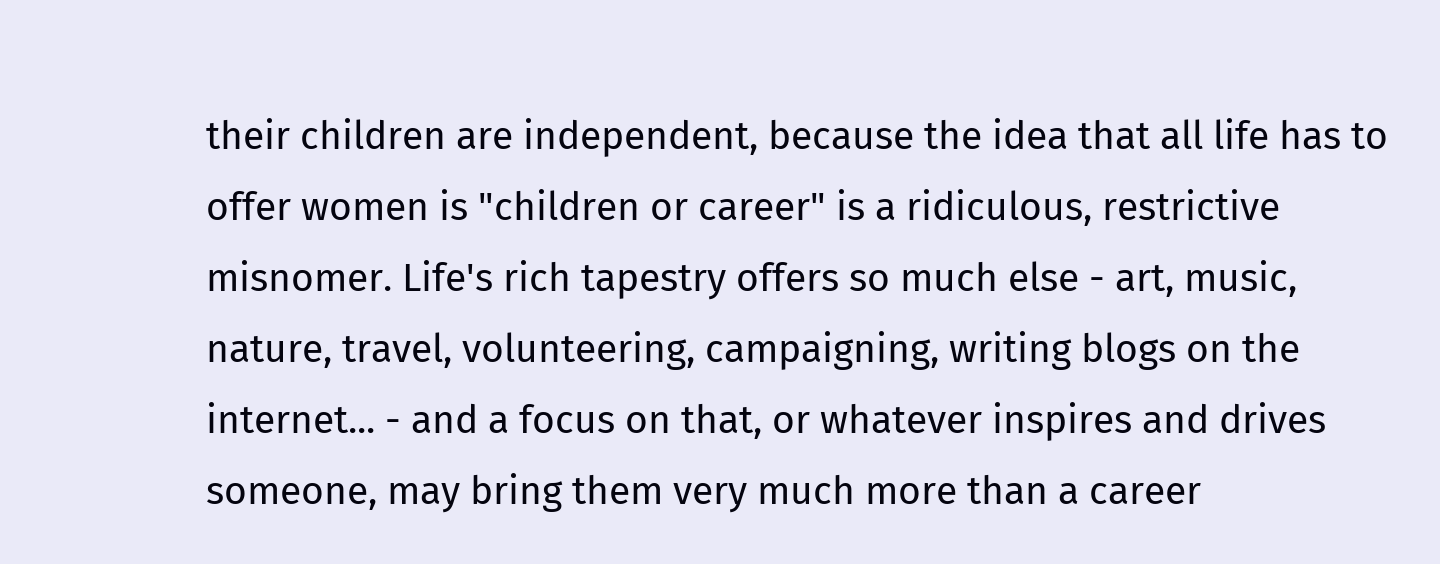their children are independent, because the idea that all life has to offer women is "children or career" is a ridiculous, restrictive misnomer. Life's rich tapestry offers so much else - art, music, nature, travel, volunteering, campaigning, writing blogs on the internet... - and a focus on that, or whatever inspires and drives someone, may bring them very much more than a career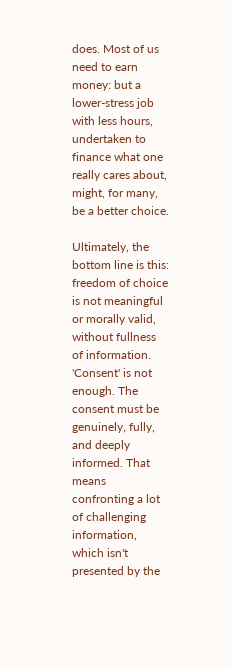does. Most of us need to earn money: but a lower-stress job with less hours, undertaken to finance what one really cares about, might, for many, be a better choice.

Ultimately, the bottom line is this: freedom of choice is not meaningful or morally valid, without fullness of information. 'Consent' is not enough. The consent must be genuinely, fully, and deeply informed. That means confronting a lot of challenging information, which isn't presented by the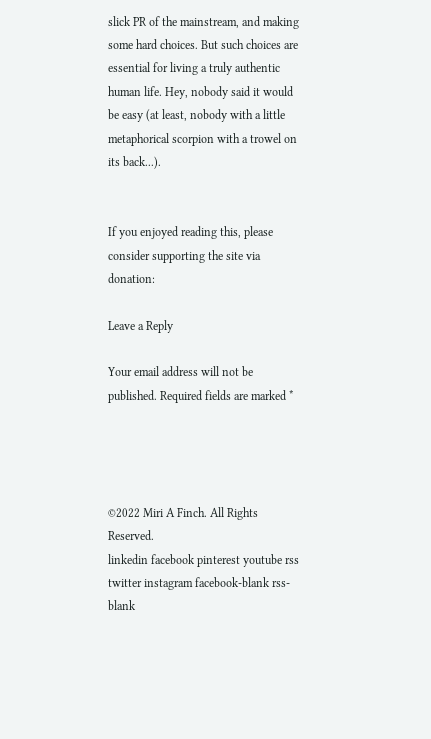slick PR of the mainstream, and making some hard choices. But such choices are essential for living a truly authentic human life. Hey, nobody said it would be easy (at least, nobody with a little metaphorical scorpion with a trowel on its back...).


If you enjoyed reading this, please consider supporting the site via donation:

Leave a Reply

Your email address will not be published. Required fields are marked *




©2022 Miri A Finch. All Rights Reserved.
linkedin facebook pinterest youtube rss twitter instagram facebook-blank rss-blank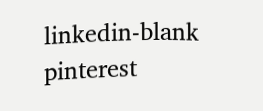linkedin-blank pinterest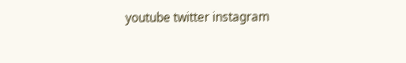youtube twitter instagram